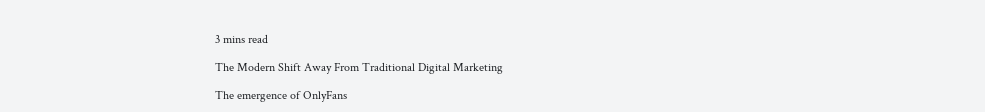3 mins read

The Modern Shift Away From Traditional Digital Marketing

The emergence of OnlyFans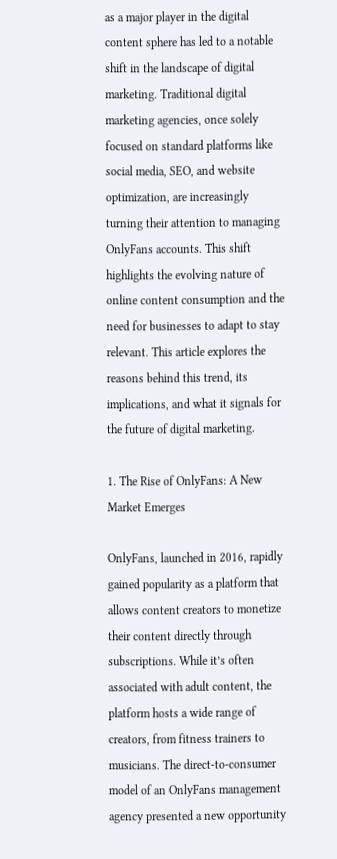as a major player in the digital content sphere has led to a notable shift in the landscape of digital marketing. Traditional digital marketing agencies, once solely focused on standard platforms like social media, SEO, and website optimization, are increasingly turning their attention to managing OnlyFans accounts. This shift highlights the evolving nature of online content consumption and the need for businesses to adapt to stay relevant. This article explores the reasons behind this trend, its implications, and what it signals for the future of digital marketing.

1. The Rise of OnlyFans: A New Market Emerges

OnlyFans, launched in 2016, rapidly gained popularity as a platform that allows content creators to monetize their content directly through subscriptions. While it’s often associated with adult content, the platform hosts a wide range of creators, from fitness trainers to musicians. The direct-to-consumer model of an OnlyFans management agency presented a new opportunity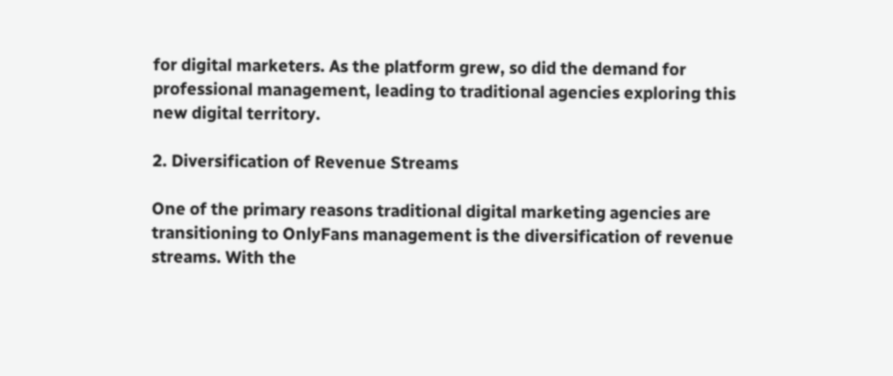for digital marketers. As the platform grew, so did the demand for professional management, leading to traditional agencies exploring this new digital territory.

2. Diversification of Revenue Streams

One of the primary reasons traditional digital marketing agencies are transitioning to OnlyFans management is the diversification of revenue streams. With the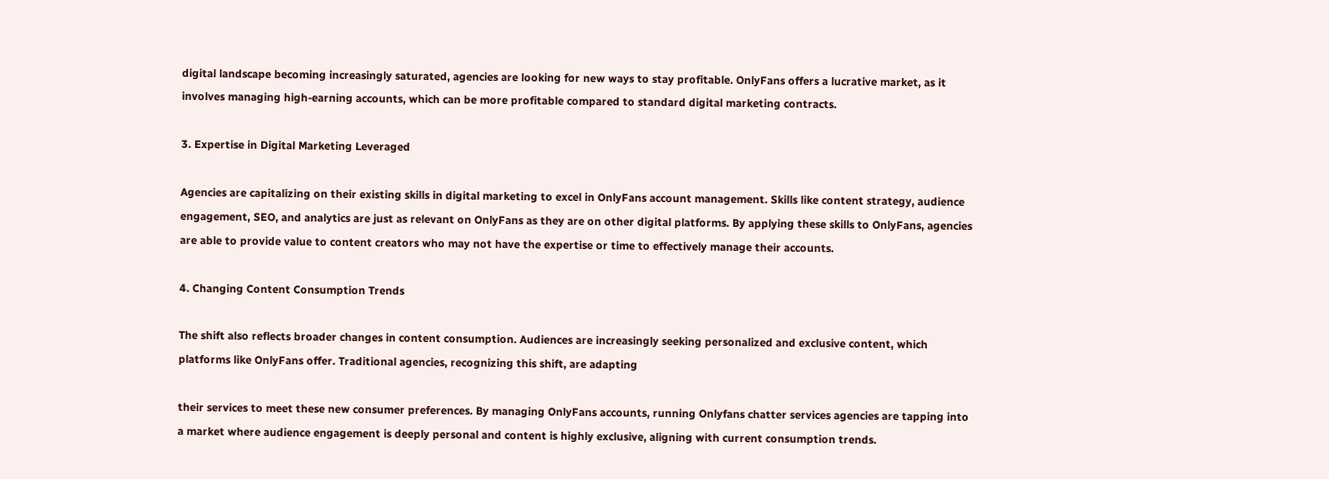digital landscape becoming increasingly saturated, agencies are looking for new ways to stay profitable. OnlyFans offers a lucrative market, as it involves managing high-earning accounts, which can be more profitable compared to standard digital marketing contracts.

3. Expertise in Digital Marketing Leveraged

Agencies are capitalizing on their existing skills in digital marketing to excel in OnlyFans account management. Skills like content strategy, audience engagement, SEO, and analytics are just as relevant on OnlyFans as they are on other digital platforms. By applying these skills to OnlyFans, agencies are able to provide value to content creators who may not have the expertise or time to effectively manage their accounts.

4. Changing Content Consumption Trends

The shift also reflects broader changes in content consumption. Audiences are increasingly seeking personalized and exclusive content, which platforms like OnlyFans offer. Traditional agencies, recognizing this shift, are adapting

their services to meet these new consumer preferences. By managing OnlyFans accounts, running Onlyfans chatter services agencies are tapping into a market where audience engagement is deeply personal and content is highly exclusive, aligning with current consumption trends.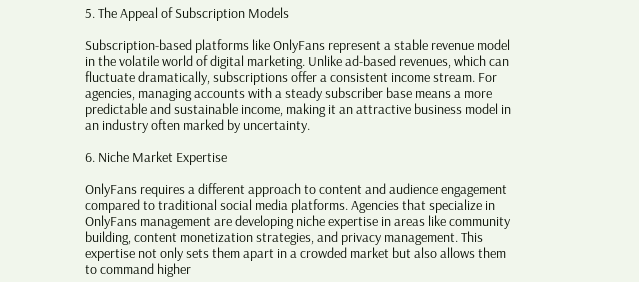5. The Appeal of Subscription Models

Subscription-based platforms like OnlyFans represent a stable revenue model in the volatile world of digital marketing. Unlike ad-based revenues, which can fluctuate dramatically, subscriptions offer a consistent income stream. For agencies, managing accounts with a steady subscriber base means a more predictable and sustainable income, making it an attractive business model in an industry often marked by uncertainty.

6. Niche Market Expertise

OnlyFans requires a different approach to content and audience engagement compared to traditional social media platforms. Agencies that specialize in OnlyFans management are developing niche expertise in areas like community building, content monetization strategies, and privacy management. This expertise not only sets them apart in a crowded market but also allows them to command higher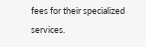fees for their specialized services.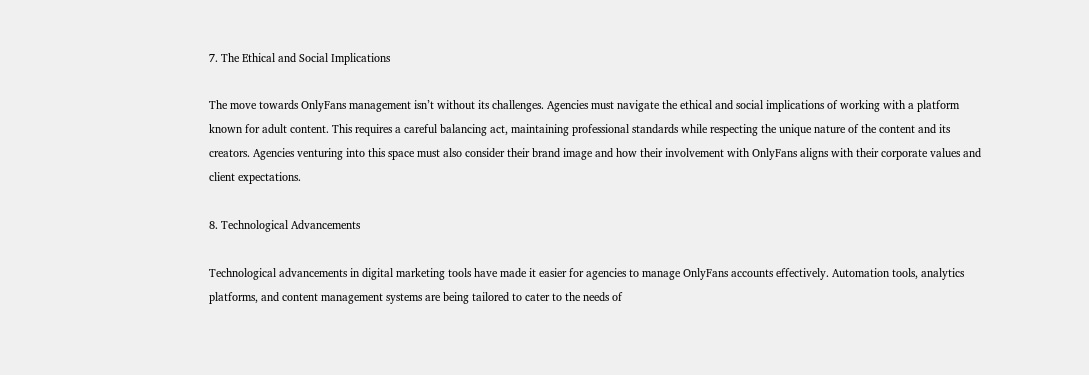7. The Ethical and Social Implications

The move towards OnlyFans management isn’t without its challenges. Agencies must navigate the ethical and social implications of working with a platform known for adult content. This requires a careful balancing act, maintaining professional standards while respecting the unique nature of the content and its creators. Agencies venturing into this space must also consider their brand image and how their involvement with OnlyFans aligns with their corporate values and client expectations.

8. Technological Advancements

Technological advancements in digital marketing tools have made it easier for agencies to manage OnlyFans accounts effectively. Automation tools, analytics platforms, and content management systems are being tailored to cater to the needs of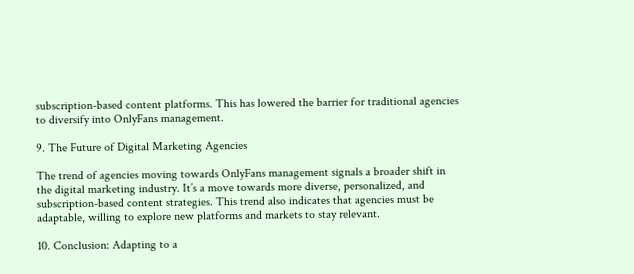subscription-based content platforms. This has lowered the barrier for traditional agencies to diversify into OnlyFans management.

9. The Future of Digital Marketing Agencies

The trend of agencies moving towards OnlyFans management signals a broader shift in the digital marketing industry. It’s a move towards more diverse, personalized, and subscription-based content strategies. This trend also indicates that agencies must be adaptable, willing to explore new platforms and markets to stay relevant.

10. Conclusion: Adapting to a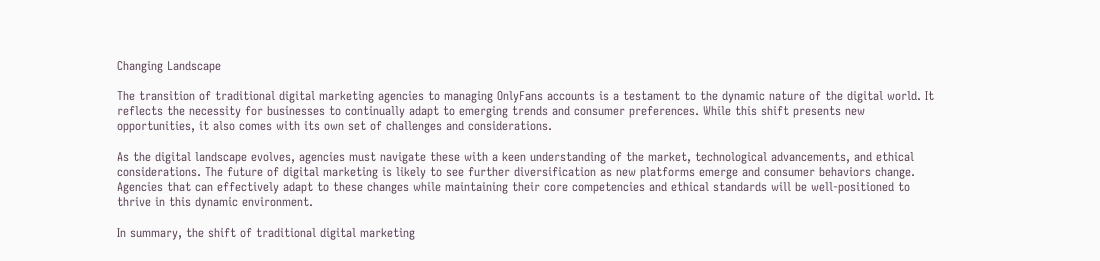Changing Landscape

The transition of traditional digital marketing agencies to managing OnlyFans accounts is a testament to the dynamic nature of the digital world. It reflects the necessity for businesses to continually adapt to emerging trends and consumer preferences. While this shift presents new opportunities, it also comes with its own set of challenges and considerations.

As the digital landscape evolves, agencies must navigate these with a keen understanding of the market, technological advancements, and ethical considerations. The future of digital marketing is likely to see further diversification as new platforms emerge and consumer behaviors change. Agencies that can effectively adapt to these changes while maintaining their core competencies and ethical standards will be well-positioned to thrive in this dynamic environment.

In summary, the shift of traditional digital marketing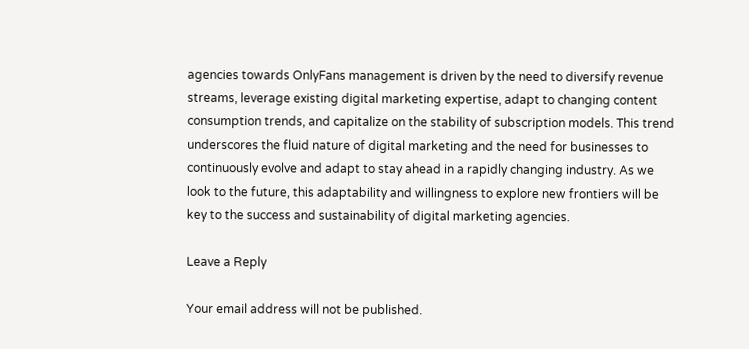agencies towards OnlyFans management is driven by the need to diversify revenue streams, leverage existing digital marketing expertise, adapt to changing content consumption trends, and capitalize on the stability of subscription models. This trend underscores the fluid nature of digital marketing and the need for businesses to continuously evolve and adapt to stay ahead in a rapidly changing industry. As we look to the future, this adaptability and willingness to explore new frontiers will be key to the success and sustainability of digital marketing agencies.

Leave a Reply

Your email address will not be published.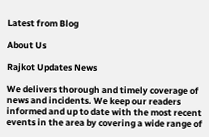Latest from Blog

About Us

Rajkot Updates News

We delivers thorough and timely coverage of news and incidents. We keep our readers informed and up to date with the most recent events in the area by covering a wide range of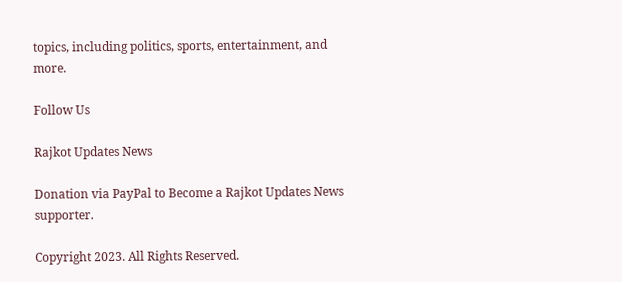topics, including politics, sports, entertainment, and more.

Follow Us

Rajkot Updates News

Donation via PayPal to Become a Rajkot Updates News supporter.

Copyright 2023. All Rights Reserved.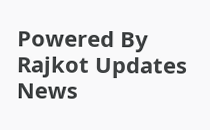Powered By Rajkot Updates News